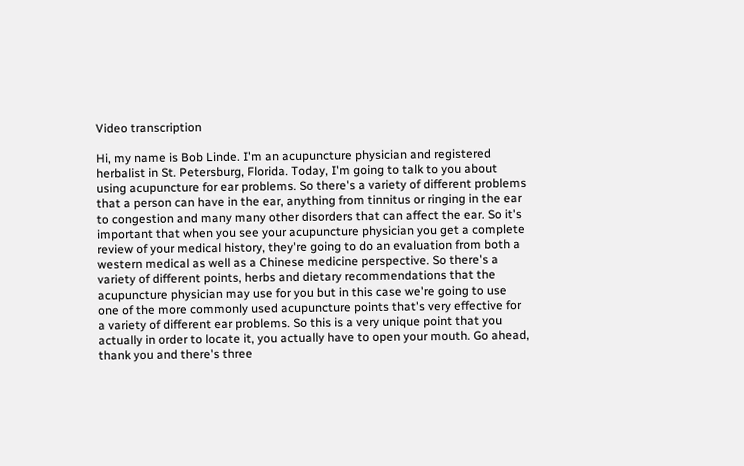Video transcription

Hi, my name is Bob Linde. I'm an acupuncture physician and registered herbalist in St. Petersburg, Florida. Today, I'm going to talk to you about using acupuncture for ear problems. So there's a variety of different problems that a person can have in the ear, anything from tinnitus or ringing in the ear to congestion and many many other disorders that can affect the ear. So it's important that when you see your acupuncture physician you get a complete review of your medical history, they're going to do an evaluation from both a western medical as well as a Chinese medicine perspective. So there's a variety of different points, herbs and dietary recommendations that the acupuncture physician may use for you but in this case we're going to use one of the more commonly used acupuncture points that's very effective for a variety of different ear problems. So this is a very unique point that you actually in order to locate it, you actually have to open your mouth. Go ahead, thank you and there's three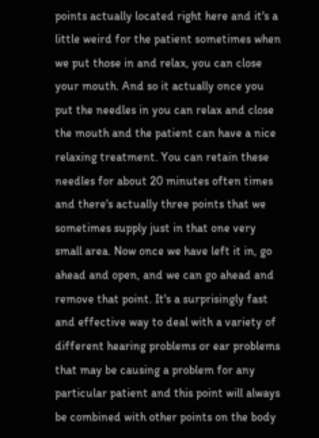points actually located right here and it's a little weird for the patient sometimes when we put those in and relax, you can close your mouth. And so it actually once you put the needles in you can relax and close the mouth and the patient can have a nice relaxing treatment. You can retain these needles for about 20 minutes often times and there's actually three points that we sometimes supply just in that one very small area. Now once we have left it in, go ahead and open, and we can go ahead and remove that point. It's a surprisingly fast and effective way to deal with a variety of different hearing problems or ear problems that may be causing a problem for any particular patient and this point will always be combined with other points on the body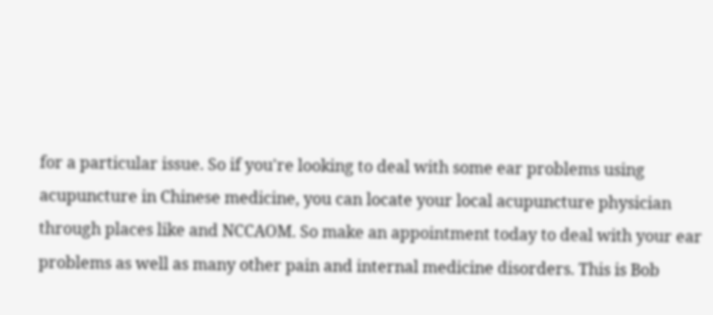for a particular issue. So if you're looking to deal with some ear problems using acupuncture in Chinese medicine, you can locate your local acupuncture physician through places like and NCCAOM. So make an appointment today to deal with your ear problems as well as many other pain and internal medicine disorders. This is Bob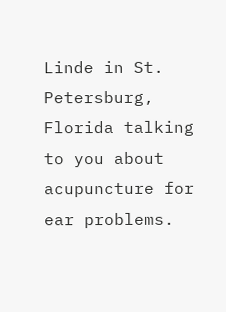Linde in St. Petersburg, Florida talking to you about acupuncture for ear problems.